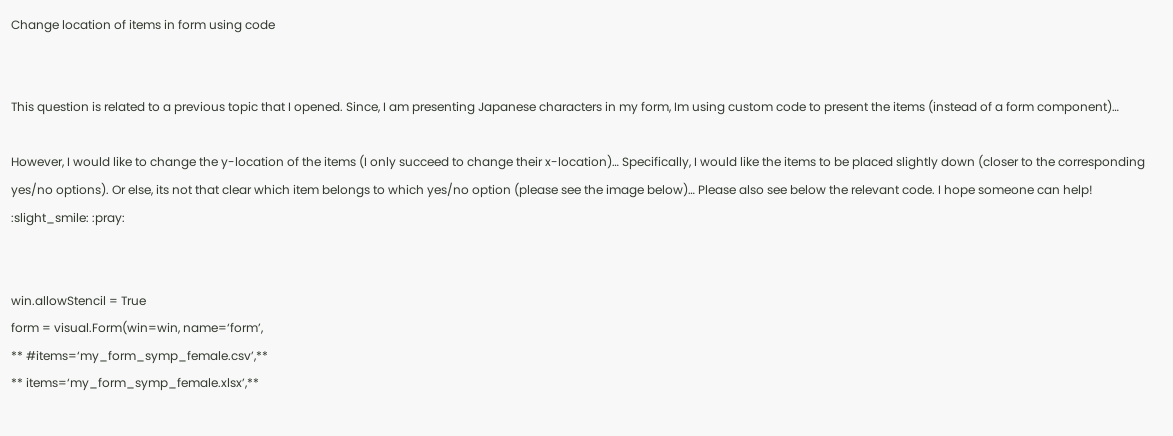Change location of items in form using code


This question is related to a previous topic that I opened. Since, I am presenting Japanese characters in my form, Im using custom code to present the items (instead of a form component)…

However, I would like to change the y-location of the items (I only succeed to change their x-location)… Specifically, I would like the items to be placed slightly down (closer to the corresponding yes/no options). Or else, its not that clear which item belongs to which yes/no option (please see the image below)… Please also see below the relevant code. I hope someone can help! :slight_smile: :pray:


win.allowStencil = True
form = visual.Form(win=win, name=‘form’,
** #items=‘my_form_symp_female.csv’,**
** items=‘my_form_symp_female.xlsx’,**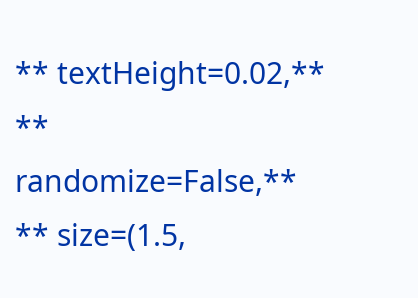** textHeight=0.02,**
** randomize=False,**
** size=(1.5,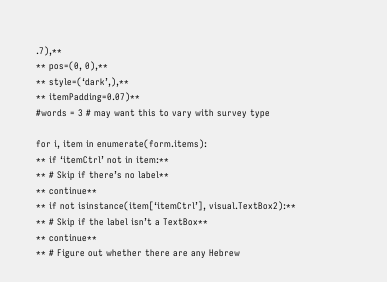.7),**
** pos=(0, 0),**
** style=(‘dark’,),**
** itemPadding=0.07)**
#words = 3 # may want this to vary with survey type

for i, item in enumerate(form.items):
** if ‘itemCtrl’ not in item:**
** # Skip if there’s no label**
** continue**
** if not isinstance(item[‘itemCtrl’], visual.TextBox2):**
** # Skip if the label isn’t a TextBox**
** continue**
** # Figure out whether there are any Hebrew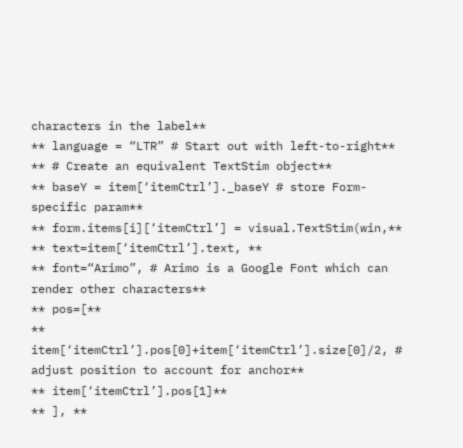characters in the label**
** language = “LTR” # Start out with left-to-right**
** # Create an equivalent TextStim object**
** baseY = item[‘itemCtrl’]._baseY # store Form-specific param**
** form.items[i][‘itemCtrl’] = visual.TextStim(win,**
** text=item[‘itemCtrl’].text, **
** font=“Arimo”, # Arimo is a Google Font which can render other characters**
** pos=[**
** item[‘itemCtrl’].pos[0]+item[‘itemCtrl’].size[0]/2, # adjust position to account for anchor**
** item[‘itemCtrl’].pos[1]**
** ], **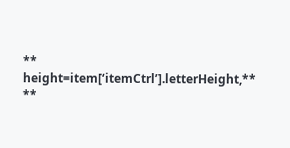** height=item[‘itemCtrl’].letterHeight,**
**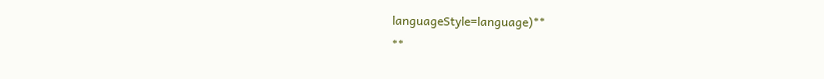languageStyle=language)**
**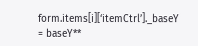form.items[i][‘itemCtrl’]._baseY = baseY**